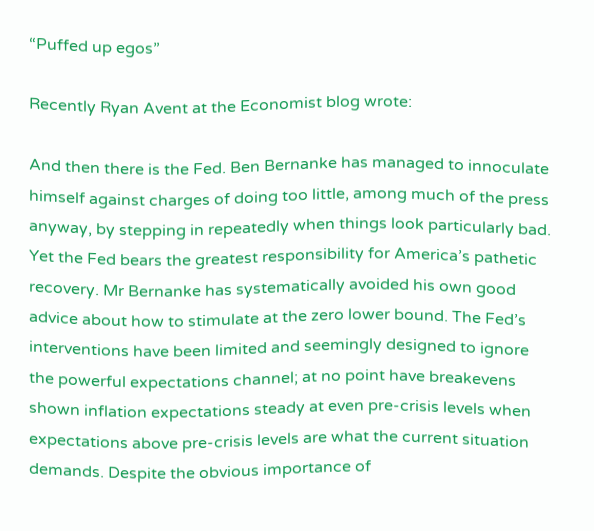“Puffed up egos”

Recently Ryan Avent at the Economist blog wrote:

And then there is the Fed. Ben Bernanke has managed to innoculate himself against charges of doing too little, among much of the press anyway, by stepping in repeatedly when things look particularly bad. Yet the Fed bears the greatest responsibility for America’s pathetic recovery. Mr Bernanke has systematically avoided his own good advice about how to stimulate at the zero lower bound. The Fed’s interventions have been limited and seemingly designed to ignore the powerful expectations channel; at no point have breakevens shown inflation expectations steady at even pre-crisis levels when expectations above pre-crisis levels are what the current situation demands. Despite the obvious importance of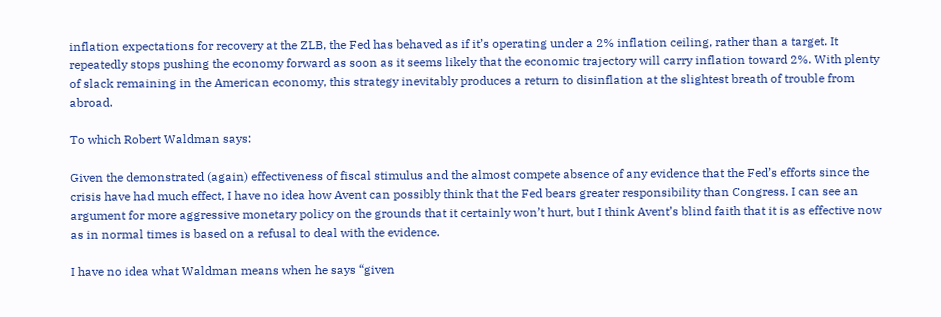inflation expectations for recovery at the ZLB, the Fed has behaved as if it’s operating under a 2% inflation ceiling, rather than a target. It repeatedly stops pushing the economy forward as soon as it seems likely that the economic trajectory will carry inflation toward 2%. With plenty of slack remaining in the American economy, this strategy inevitably produces a return to disinflation at the slightest breath of trouble from abroad.

To which Robert Waldman says:

Given the demonstrated (again) effectiveness of fiscal stimulus and the almost compete absence of any evidence that the Fed’s efforts since the crisis have had much effect, I have no idea how Avent can possibly think that the Fed bears greater responsibility than Congress. I can see an argument for more aggressive monetary policy on the grounds that it certainly won’t hurt, but I think Avent’s blind faith that it is as effective now as in normal times is based on a refusal to deal with the evidence.

I have no idea what Waldman means when he says “given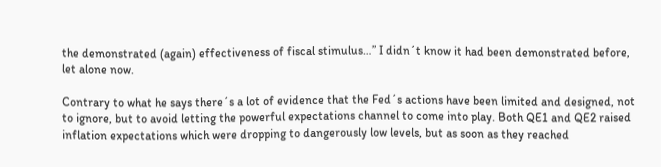the demonstrated (again) effectiveness of fiscal stimulus…” I didn´t know it had been demonstrated before, let alone now.

Contrary to what he says there´s a lot of evidence that the Fed´s actions have been limited and designed, not to ignore, but to avoid letting the powerful expectations channel to come into play. Both QE1 and QE2 raised inflation expectations which were dropping to dangerously low levels, but as soon as they reached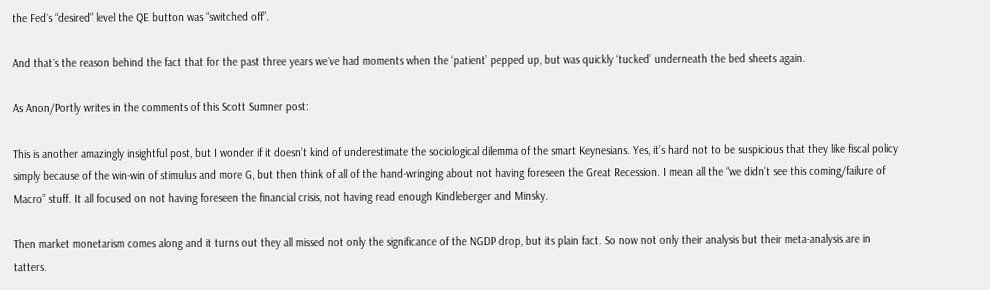the Fed´s “desired” level the QE button was “switched off”.

And that´s the reason behind the fact that for the past three years we´ve had moments when the ‘patient’ pepped up, but was quickly ‘tucked’ underneath the bed sheets again.

As Anon/Portly writes in the comments of this Scott Sumner post:

This is another amazingly insightful post, but I wonder if it doesn’t kind of underestimate the sociological dilemma of the smart Keynesians. Yes, it’s hard not to be suspicious that they like fiscal policy simply because of the win-win of stimulus and more G, but then think of all of the hand-wringing about not having foreseen the Great Recession. I mean all the “we didn’t see this coming/failure of Macro” stuff. It all focused on not having foreseen the financial crisis, not having read enough Kindleberger and Minsky.

Then market monetarism comes along and it turns out they all missed not only the significance of the NGDP drop, but its plain fact. So now not only their analysis but their meta-analysis are in tatters.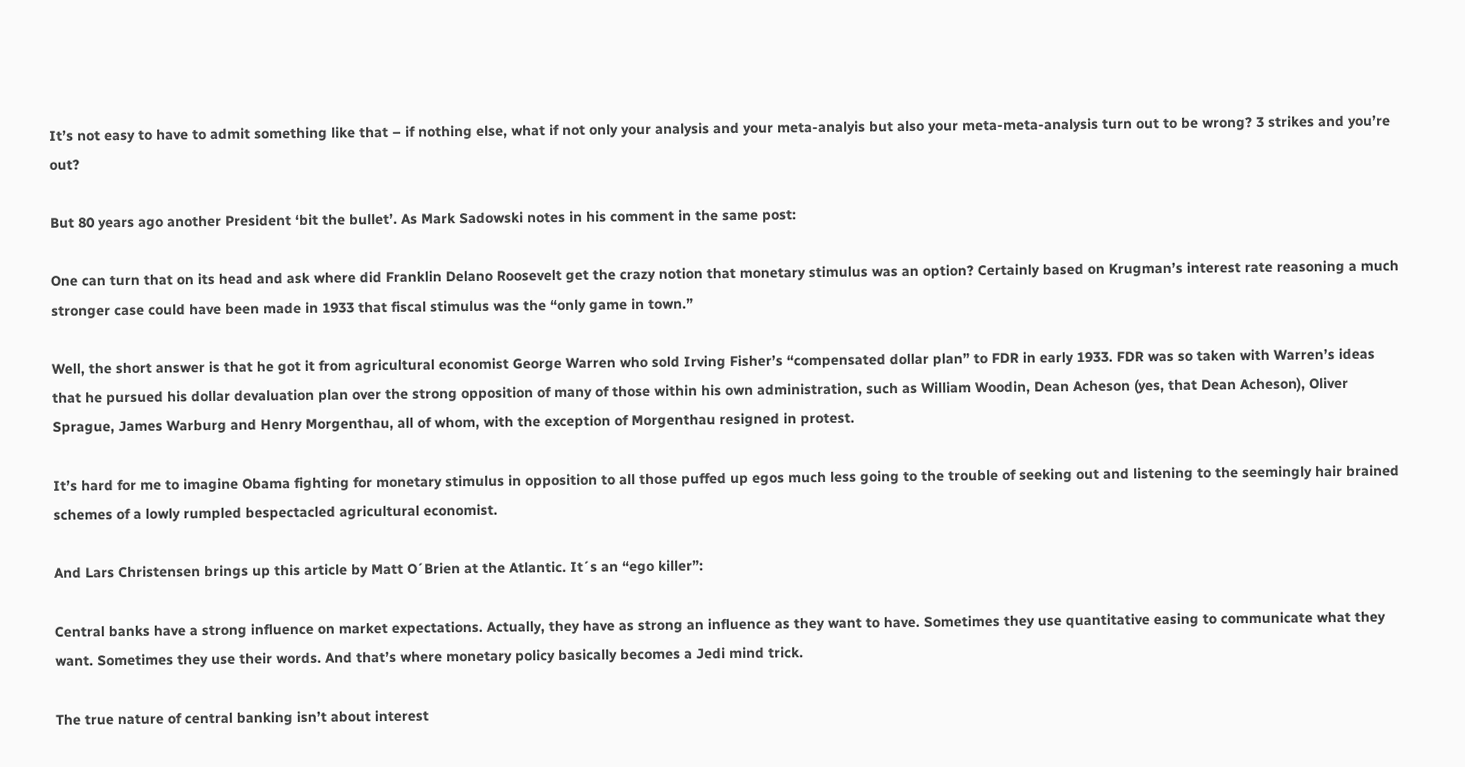It’s not easy to have to admit something like that – if nothing else, what if not only your analysis and your meta-analyis but also your meta-meta-analysis turn out to be wrong? 3 strikes and you’re out?

But 80 years ago another President ‘bit the bullet’. As Mark Sadowski notes in his comment in the same post:

One can turn that on its head and ask where did Franklin Delano Roosevelt get the crazy notion that monetary stimulus was an option? Certainly based on Krugman’s interest rate reasoning a much stronger case could have been made in 1933 that fiscal stimulus was the “only game in town.”

Well, the short answer is that he got it from agricultural economist George Warren who sold Irving Fisher’s “compensated dollar plan” to FDR in early 1933. FDR was so taken with Warren’s ideas that he pursued his dollar devaluation plan over the strong opposition of many of those within his own administration, such as William Woodin, Dean Acheson (yes, that Dean Acheson), Oliver Sprague, James Warburg and Henry Morgenthau, all of whom, with the exception of Morgenthau resigned in protest.

It’s hard for me to imagine Obama fighting for monetary stimulus in opposition to all those puffed up egos much less going to the trouble of seeking out and listening to the seemingly hair brained schemes of a lowly rumpled bespectacled agricultural economist.

And Lars Christensen brings up this article by Matt O´Brien at the Atlantic. It´s an “ego killer”:

Central banks have a strong influence on market expectations. Actually, they have as strong an influence as they want to have. Sometimes they use quantitative easing to communicate what they want. Sometimes they use their words. And that’s where monetary policy basically becomes a Jedi mind trick.

The true nature of central banking isn’t about interest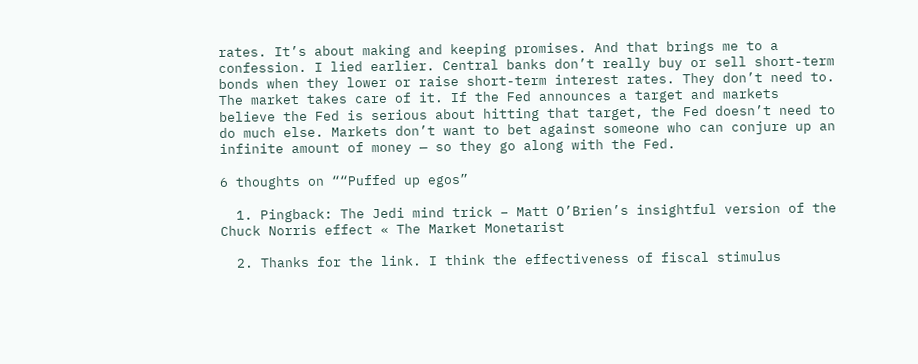rates. It’s about making and keeping promises. And that brings me to a confession. I lied earlier. Central banks don’t really buy or sell short-term bonds when they lower or raise short-term interest rates. They don’t need to. The market takes care of it. If the Fed announces a target and markets believe the Fed is serious about hitting that target, the Fed doesn’t need to do much else. Markets don’t want to bet against someone who can conjure up an infinite amount of money — so they go along with the Fed.

6 thoughts on ““Puffed up egos”

  1. Pingback: The Jedi mind trick – Matt O’Brien’s insightful version of the Chuck Norris effect « The Market Monetarist

  2. Thanks for the link. I think the effectiveness of fiscal stimulus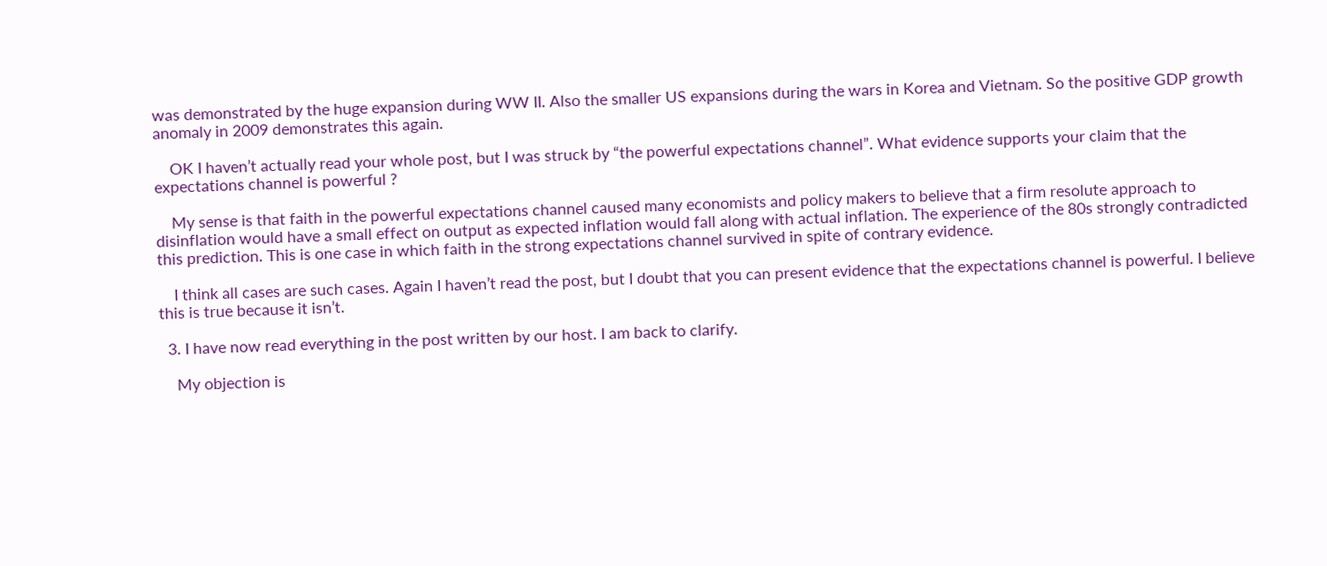was demonstrated by the huge expansion during WW II. Also the smaller US expansions during the wars in Korea and Vietnam. So the positive GDP growth anomaly in 2009 demonstrates this again.

    OK I haven’t actually read your whole post, but I was struck by “the powerful expectations channel”. What evidence supports your claim that the expectations channel is powerful ?

    My sense is that faith in the powerful expectations channel caused many economists and policy makers to believe that a firm resolute approach to disinflation would have a small effect on output as expected inflation would fall along with actual inflation. The experience of the 80s strongly contradicted this prediction. This is one case in which faith in the strong expectations channel survived in spite of contrary evidence.

    I think all cases are such cases. Again I haven’t read the post, but I doubt that you can present evidence that the expectations channel is powerful. I believe this is true because it isn’t.

  3. I have now read everything in the post written by our host. I am back to clarify.

    My objection is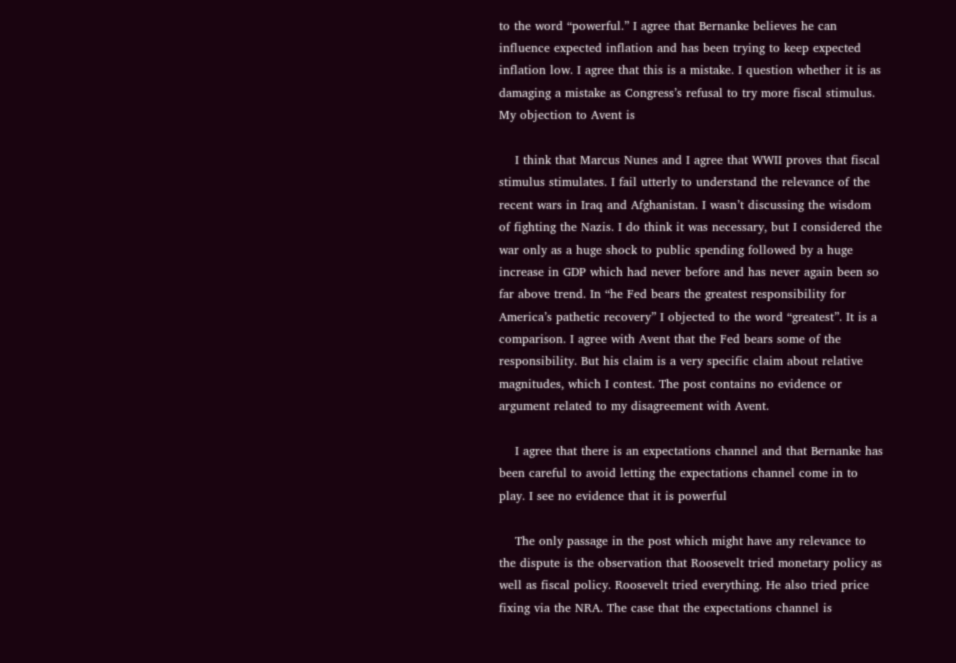to the word “powerful.” I agree that Bernanke believes he can influence expected inflation and has been trying to keep expected inflation low. I agree that this is a mistake. I question whether it is as damaging a mistake as Congress’s refusal to try more fiscal stimulus. My objection to Avent is

    I think that Marcus Nunes and I agree that WWII proves that fiscal stimulus stimulates. I fail utterly to understand the relevance of the recent wars in Iraq and Afghanistan. I wasn’t discussing the wisdom of fighting the Nazis. I do think it was necessary, but I considered the war only as a huge shock to public spending followed by a huge increase in GDP which had never before and has never again been so far above trend. In “he Fed bears the greatest responsibility for America’s pathetic recovery” I objected to the word “greatest”. It is a comparison. I agree with Avent that the Fed bears some of the responsibility. But his claim is a very specific claim about relative magnitudes, which I contest. The post contains no evidence or argument related to my disagreement with Avent.

    I agree that there is an expectations channel and that Bernanke has been careful to avoid letting the expectations channel come in to play. I see no evidence that it is powerful

    The only passage in the post which might have any relevance to the dispute is the observation that Roosevelt tried monetary policy as well as fiscal policy. Roosevelt tried everything. He also tried price fixing via the NRA. The case that the expectations channel is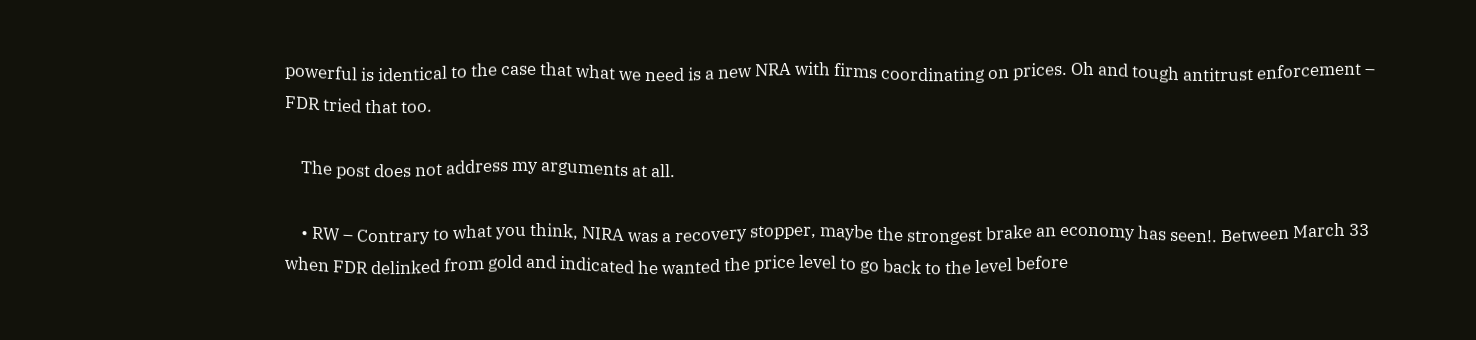powerful is identical to the case that what we need is a new NRA with firms coordinating on prices. Oh and tough antitrust enforcement – FDR tried that too.

    The post does not address my arguments at all.

    • RW – Contrary to what you think, NIRA was a recovery stopper, maybe the strongest brake an economy has seen!. Between March 33 when FDR delinked from gold and indicated he wanted the price level to go back to the level before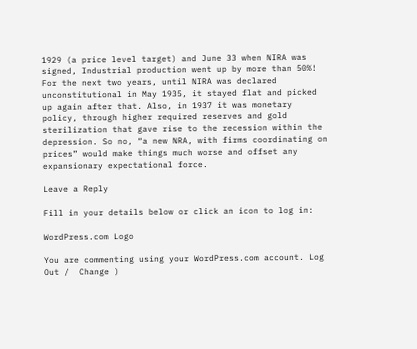1929 (a price level target) and June 33 when NIRA was signed, Industrial production went up by more than 50%! For the next two years, until NIRA was declared unconstitutional in May 1935, it stayed flat and picked up again after that. Also, in 1937 it was monetary policy, through higher required reserves and gold sterilization that gave rise to the recession within the depression. So no, “a new NRA, with firms coordinating on prices” would make things much worse and offset any expansionary expectational force.

Leave a Reply

Fill in your details below or click an icon to log in:

WordPress.com Logo

You are commenting using your WordPress.com account. Log Out /  Change )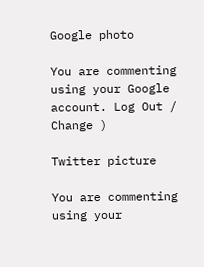Google photo

You are commenting using your Google account. Log Out /  Change )

Twitter picture

You are commenting using your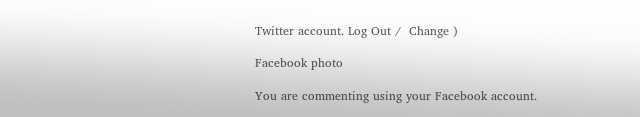Twitter account. Log Out /  Change )

Facebook photo

You are commenting using your Facebook account.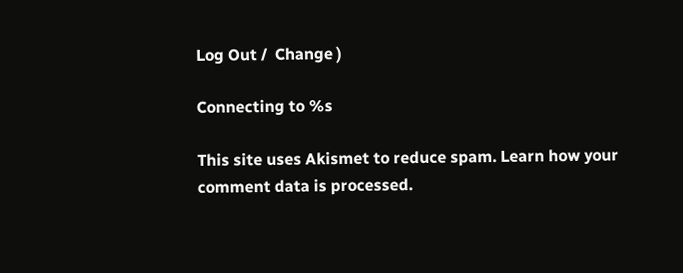Log Out /  Change )

Connecting to %s

This site uses Akismet to reduce spam. Learn how your comment data is processed.